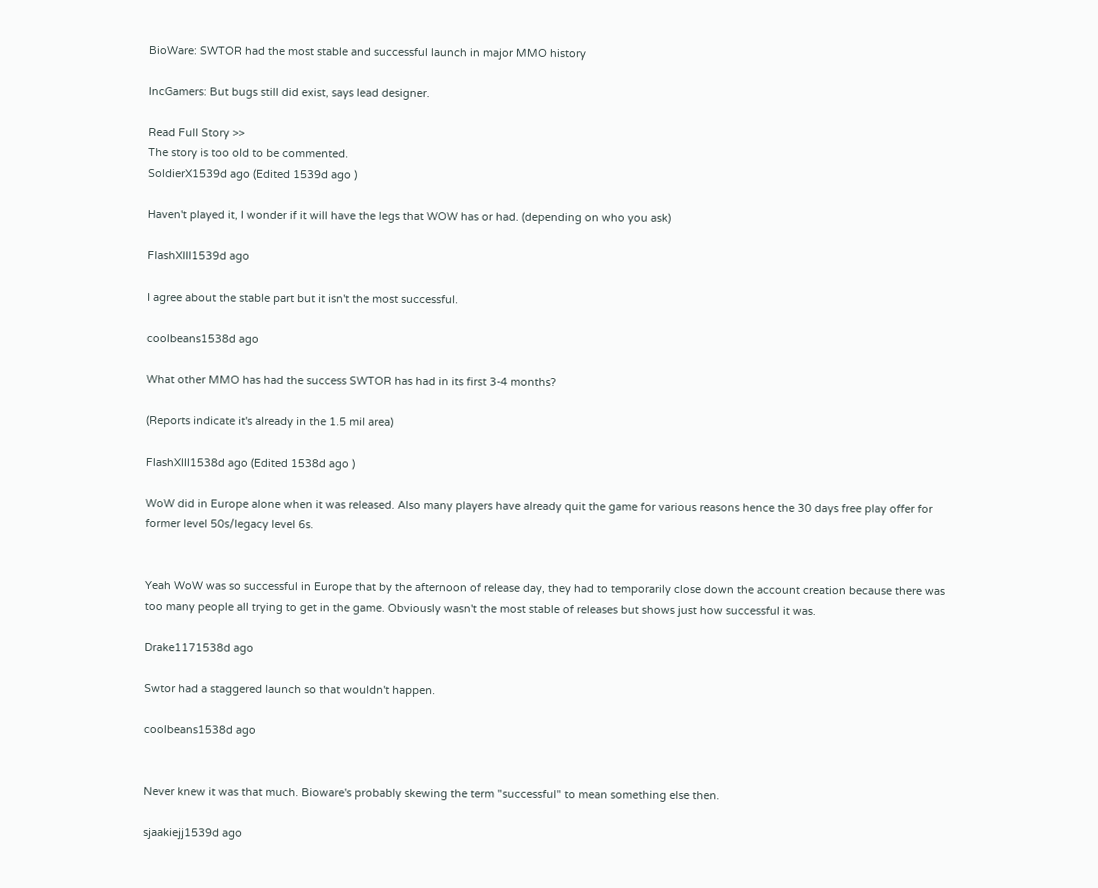BioWare: SWTOR had the most stable and successful launch in major MMO history

IncGamers: But bugs still did exist, says lead designer.

Read Full Story >>
The story is too old to be commented.
SoldierX1539d ago (Edited 1539d ago )

Haven't played it, I wonder if it will have the legs that WOW has or had. (depending on who you ask)

FlashXIII1539d ago

I agree about the stable part but it isn't the most successful.

coolbeans1538d ago

What other MMO has had the success SWTOR has had in its first 3-4 months?

(Reports indicate it's already in the 1.5 mil area)

FlashXIII1538d ago (Edited 1538d ago )

WoW did in Europe alone when it was released. Also many players have already quit the game for various reasons hence the 30 days free play offer for former level 50s/legacy level 6s.


Yeah WoW was so successful in Europe that by the afternoon of release day, they had to temporarily close down the account creation because there was too many people all trying to get in the game. Obviously wasn't the most stable of releases but shows just how successful it was.

Drake1171538d ago

Swtor had a staggered launch so that wouldn't happen.

coolbeans1538d ago


Never knew it was that much. Bioware's probably skewing the term "successful" to mean something else then.

sjaakiejj1539d ago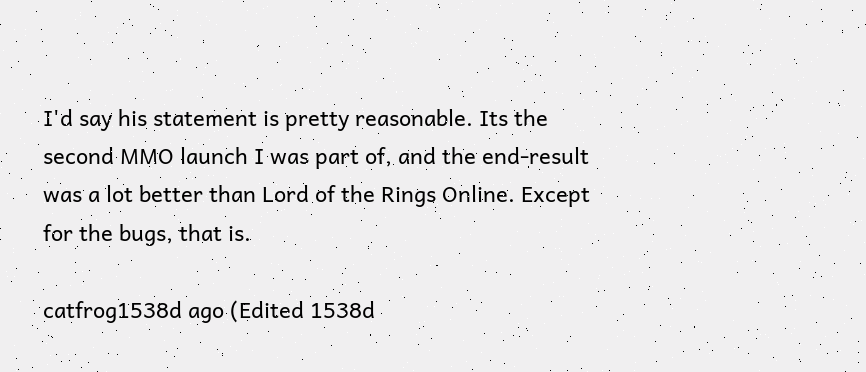I'd say his statement is pretty reasonable. Its the second MMO launch I was part of, and the end-result was a lot better than Lord of the Rings Online. Except for the bugs, that is.

catfrog1538d ago (Edited 1538d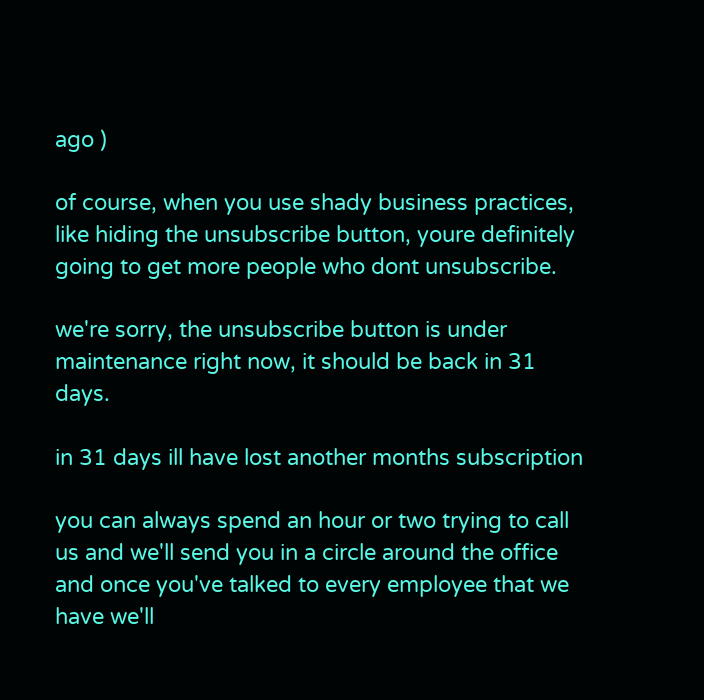ago )

of course, when you use shady business practices, like hiding the unsubscribe button, youre definitely going to get more people who dont unsubscribe.

we're sorry, the unsubscribe button is under maintenance right now, it should be back in 31 days.

in 31 days ill have lost another months subscription

you can always spend an hour or two trying to call us and we'll send you in a circle around the office and once you've talked to every employee that we have we'll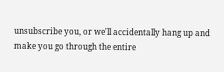unsubscribe you, or we'll accidentally hang up and make you go through the entire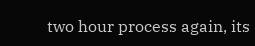two hour process again, its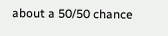about a 50/50 chance